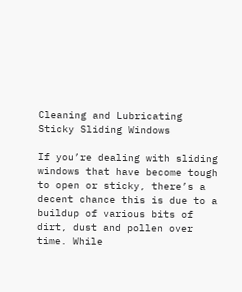Cleaning and Lubricating Sticky Sliding Windows

If you’re dealing with sliding windows that have become tough to open or sticky, there’s a decent chance this is due to a buildup of various bits of dirt, dust and pollen over time. While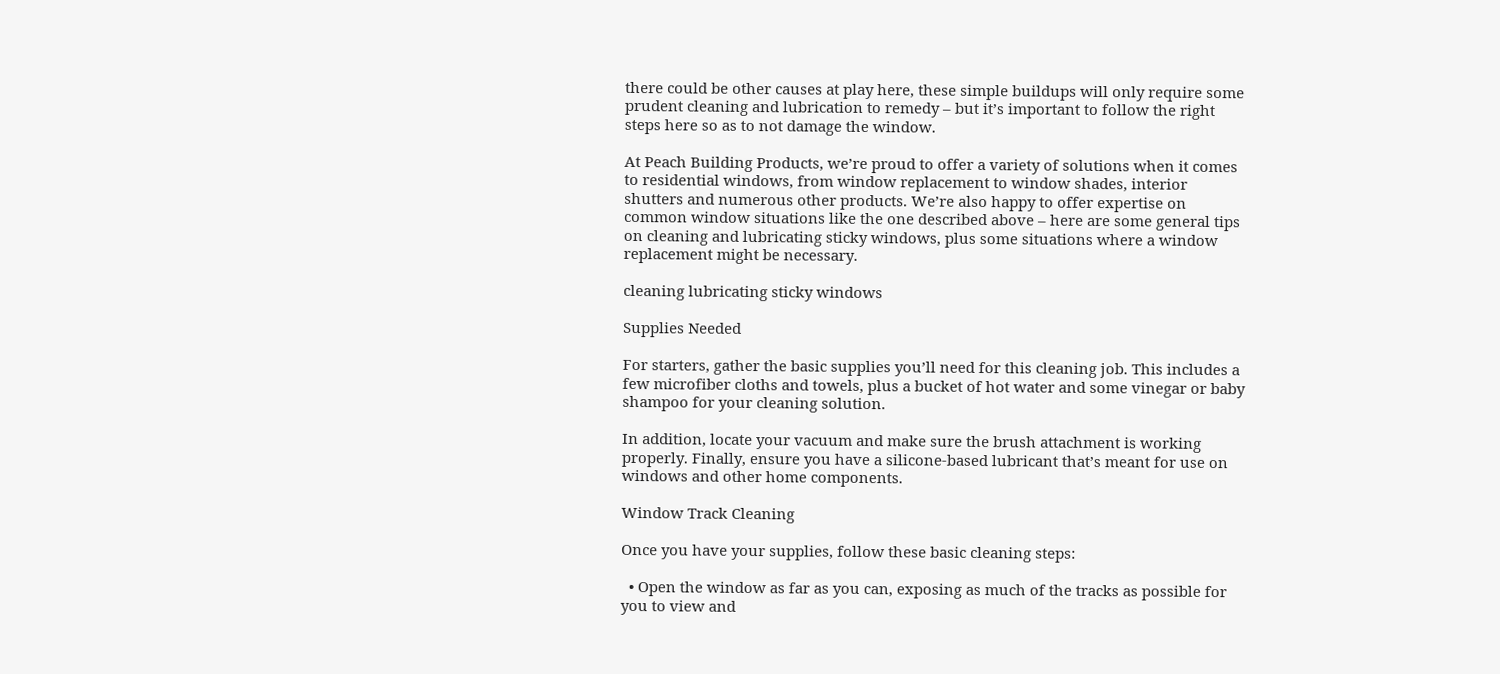there could be other causes at play here, these simple buildups will only require some prudent cleaning and lubrication to remedy – but it’s important to follow the right steps here so as to not damage the window.

At Peach Building Products, we’re proud to offer a variety of solutions when it comes to residential windows, from window replacement to window shades, interior shutters and numerous other products. We’re also happy to offer expertise on common window situations like the one described above – here are some general tips on cleaning and lubricating sticky windows, plus some situations where a window replacement might be necessary.

cleaning lubricating sticky windows

Supplies Needed

For starters, gather the basic supplies you’ll need for this cleaning job. This includes a few microfiber cloths and towels, plus a bucket of hot water and some vinegar or baby shampoo for your cleaning solution.

In addition, locate your vacuum and make sure the brush attachment is working properly. Finally, ensure you have a silicone-based lubricant that’s meant for use on windows and other home components.

Window Track Cleaning

Once you have your supplies, follow these basic cleaning steps:

  • Open the window as far as you can, exposing as much of the tracks as possible for you to view and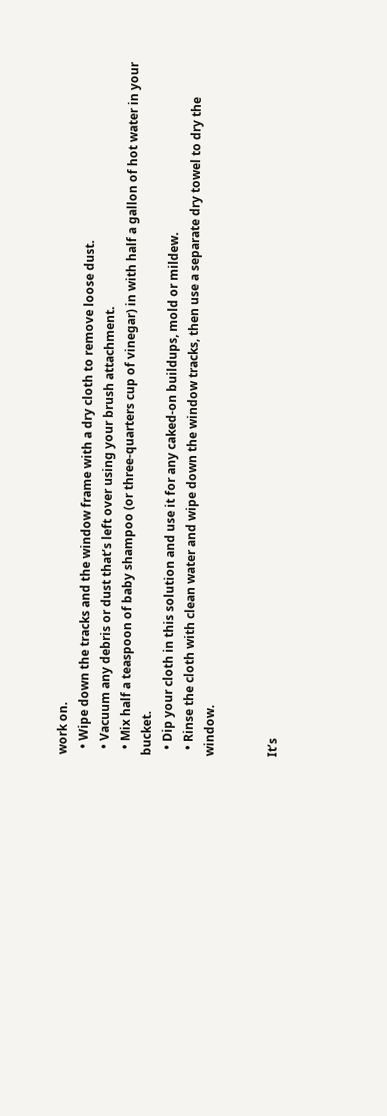work on.
  • Wipe down the tracks and the window frame with a dry cloth to remove loose dust.
  • Vacuum any debris or dust that’s left over using your brush attachment.
  • Mix half a teaspoon of baby shampoo (or three-quarters cup of vinegar) in with half a gallon of hot water in your bucket.
  • Dip your cloth in this solution and use it for any caked-on buildups, mold or mildew.
  • Rinse the cloth with clean water and wipe down the window tracks, then use a separate dry towel to dry the window.


It’s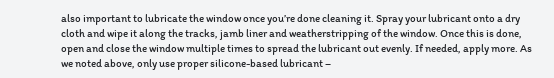also important to lubricate the window once you’re done cleaning it. Spray your lubricant onto a dry cloth and wipe it along the tracks, jamb liner and weatherstripping of the window. Once this is done, open and close the window multiple times to spread the lubricant out evenly. If needed, apply more. As we noted above, only use proper silicone-based lubricant –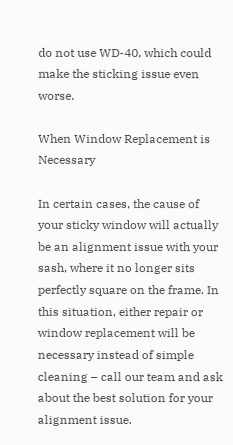do not use WD-40, which could make the sticking issue even worse.

When Window Replacement is Necessary

In certain cases, the cause of your sticky window will actually be an alignment issue with your sash, where it no longer sits perfectly square on the frame. In this situation, either repair or window replacement will be necessary instead of simple cleaning – call our team and ask about the best solution for your alignment issue.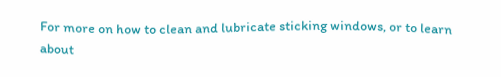For more on how to clean and lubricate sticking windows, or to learn about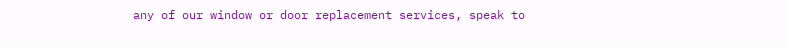any of our window or door replacement services, speak to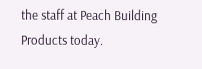the staff at Peach Building Products today.